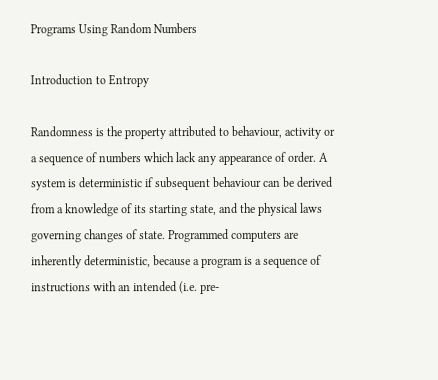Programs Using Random Numbers

Introduction to Entropy

Randomness is the property attributed to behaviour, activity or a sequence of numbers which lack any appearance of order. A system is deterministic if subsequent behaviour can be derived from a knowledge of its starting state, and the physical laws governing changes of state. Programmed computers are inherently deterministic, because a program is a sequence of instructions with an intended (i.e. pre-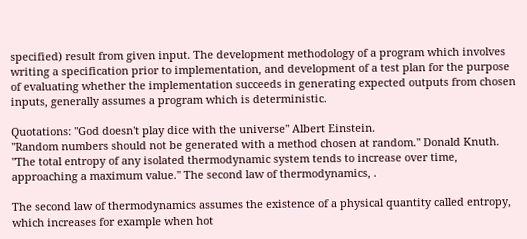specified) result from given input. The development methodology of a program which involves writing a specification prior to implementation, and development of a test plan for the purpose of evaluating whether the implementation succeeds in generating expected outputs from chosen inputs, generally assumes a program which is deterministic.

Quotations: "God doesn't play dice with the universe" Albert Einstein.
"Random numbers should not be generated with a method chosen at random." Donald Knuth.
"The total entropy of any isolated thermodynamic system tends to increase over time, approaching a maximum value." The second law of thermodynamics, .

The second law of thermodynamics assumes the existence of a physical quantity called entropy, which increases for example when hot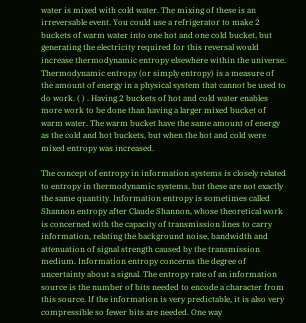water is mixed with cold water. The mixing of these is an irreversable event. You could use a refrigerator to make 2 buckets of warm water into one hot and one cold bucket, but generating the electricity required for this reversal would increase thermodynamic entropy elsewhere within the universe. Thermodynamic entropy (or simply entropy) is a measure of the amount of energy in a physical system that cannot be used to do work. ( ) . Having 2 buckets of hot and cold water enables more work to be done than having a larger mixed bucket of warm water. The warm bucket have the same amount of energy as the cold and hot buckets, but when the hot and cold were mixed entropy was increased.

The concept of entropy in information systems is closely related to entropy in thermodynamic systems, but these are not exactly the same quantity. Information entropy is sometimes called Shannon entropy after Claude Shannon, whose theoretical work is concerned with the capacity of transmission lines to carry information, relating the background noise, bandwidth and attenuation of signal strength caused by the transmission medium. Information entropy concerns the degree of uncertainty about a signal. The entropy rate of an information source is the number of bits needed to encode a character from this source. If the information is very predictable, it is also very compressible so fewer bits are needed. One way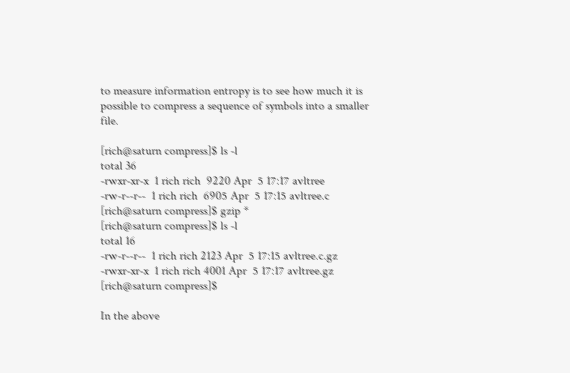to measure information entropy is to see how much it is possible to compress a sequence of symbols into a smaller file.

[rich@saturn compress]$ ls -l
total 36
-rwxr-xr-x  1 rich rich  9220 Apr  5 17:17 avltree
-rw-r--r--  1 rich rich  6905 Apr  5 17:15 avltree.c
[rich@saturn compress]$ gzip *
[rich@saturn compress]$ ls -l
total 16
-rw-r--r--  1 rich rich 2123 Apr  5 17:15 avltree.c.gz
-rwxr-xr-x  1 rich rich 4001 Apr  5 17:17 avltree.gz
[rich@saturn compress]$

In the above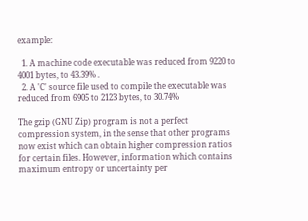example:

  1. A machine code executable was reduced from 9220 to 4001 bytes, to 43.39% .
  2. A 'C' source file used to compile the executable was reduced from 6905 to 2123 bytes, to 30.74%

The gzip (GNU Zip) program is not a perfect compression system, in the sense that other programs now exist which can obtain higher compression ratios for certain files. However, information which contains maximum entropy or uncertainty per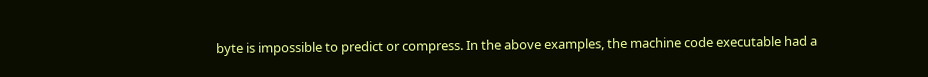byte is impossible to predict or compress. In the above examples, the machine code executable had a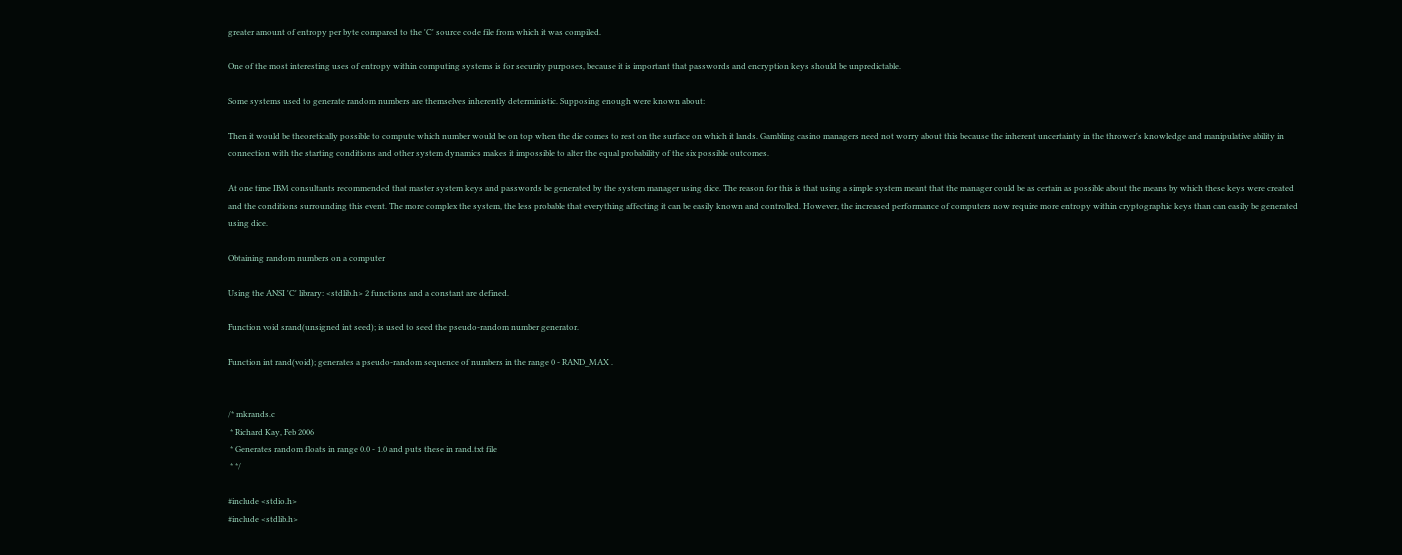greater amount of entropy per byte compared to the 'C' source code file from which it was compiled.

One of the most interesting uses of entropy within computing systems is for security purposes, because it is important that passwords and encryption keys should be unpredictable.

Some systems used to generate random numbers are themselves inherently deterministic. Supposing enough were known about:

Then it would be theoretically possible to compute which number would be on top when the die comes to rest on the surface on which it lands. Gambling casino managers need not worry about this because the inherent uncertainty in the thrower's knowledge and manipulative ability in connection with the starting conditions and other system dynamics makes it impossible to alter the equal probability of the six possible outcomes.

At one time IBM consultants recommended that master system keys and passwords be generated by the system manager using dice. The reason for this is that using a simple system meant that the manager could be as certain as possible about the means by which these keys were created and the conditions surrounding this event. The more complex the system, the less probable that everything affecting it can be easily known and controlled. However, the increased performance of computers now require more entropy within cryptographic keys than can easily be generated using dice.

Obtaining random numbers on a computer

Using the ANSI 'C' library: <stdlib.h> 2 functions and a constant are defined.

Function void srand(unsigned int seed); is used to seed the pseudo-random number generator.

Function int rand(void); generates a pseudo-random sequence of numbers in the range 0 - RAND_MAX .


/* mkrands.c
 * Richard Kay, Feb 2006
 * Generates random floats in range 0.0 - 1.0 and puts these in rand.txt file
 * */

#include <stdio.h>
#include <stdlib.h>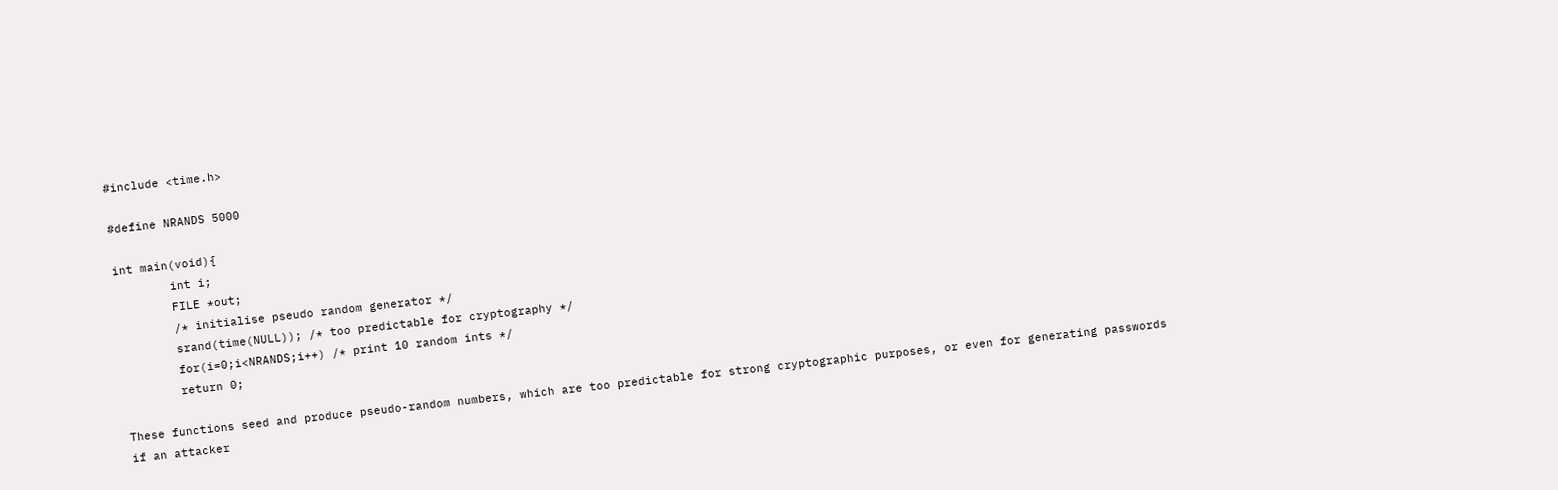#include <time.h>

#define NRANDS 5000

int main(void){
        int i;
        FILE *out;
        /* initialise pseudo random generator */
        srand(time(NULL)); /* too predictable for cryptography */
        for(i=0;i<NRANDS;i++) /* print 10 random ints */
        return 0;

These functions seed and produce pseudo-random numbers, which are too predictable for strong cryptographic purposes, or even for generating passwords if an attacker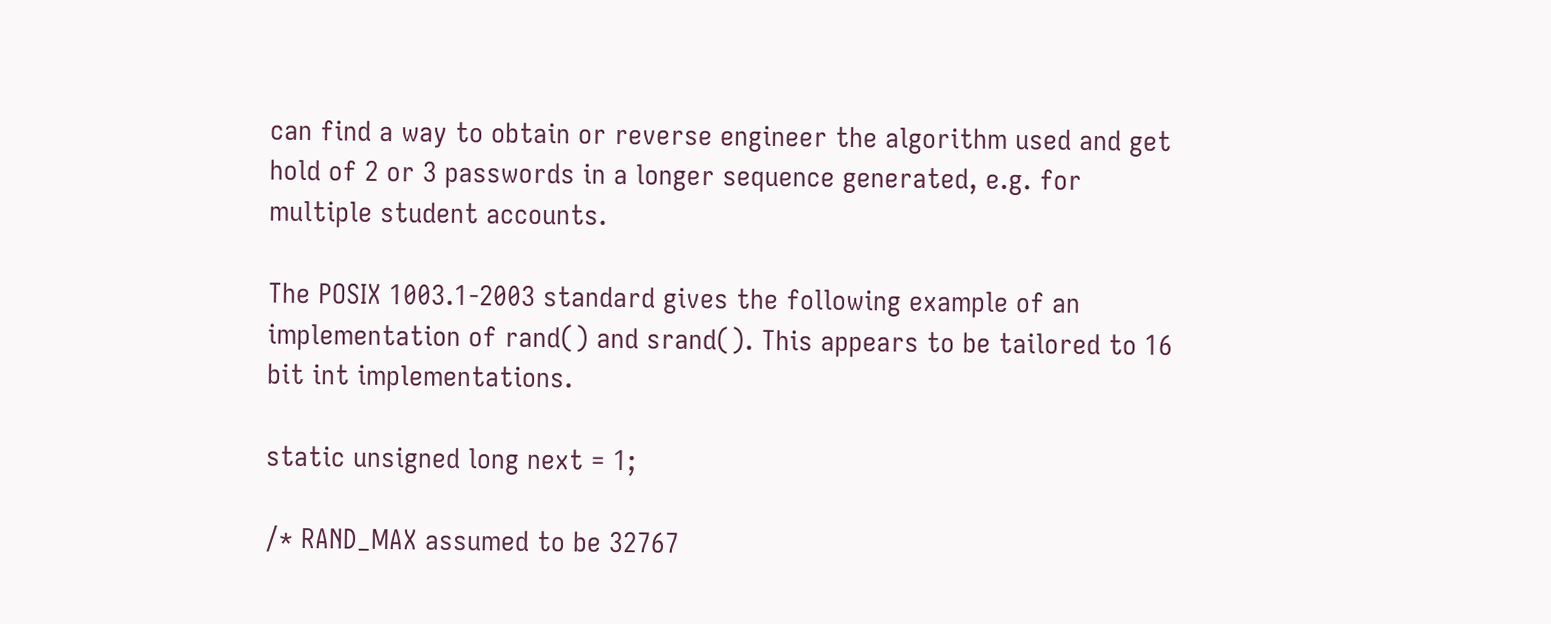can find a way to obtain or reverse engineer the algorithm used and get hold of 2 or 3 passwords in a longer sequence generated, e.g. for multiple student accounts.

The POSIX 1003.1-2003 standard gives the following example of an implementation of rand() and srand(). This appears to be tailored to 16 bit int implementations.

static unsigned long next = 1;

/* RAND_MAX assumed to be 32767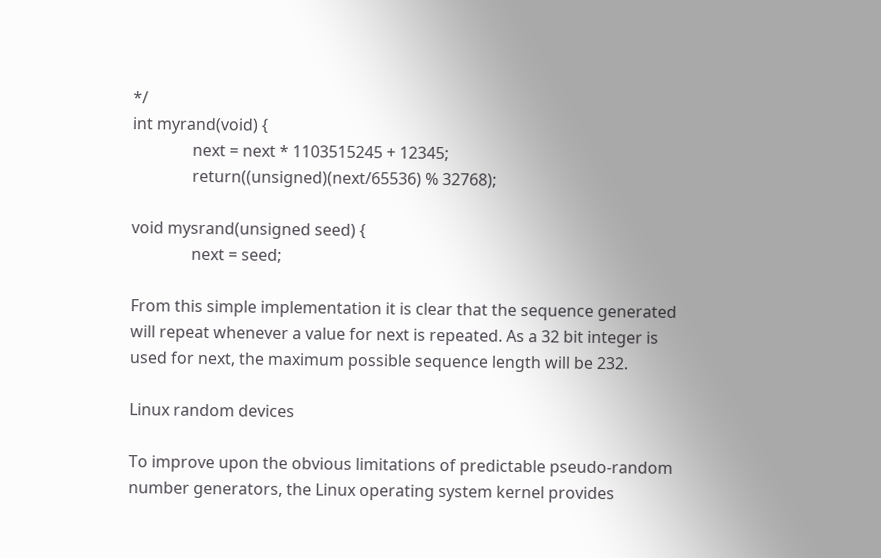*/
int myrand(void) {
               next = next * 1103515245 + 12345;
               return((unsigned)(next/65536) % 32768);

void mysrand(unsigned seed) {
               next = seed;

From this simple implementation it is clear that the sequence generated will repeat whenever a value for next is repeated. As a 32 bit integer is used for next, the maximum possible sequence length will be 232.

Linux random devices

To improve upon the obvious limitations of predictable pseudo-random number generators, the Linux operating system kernel provides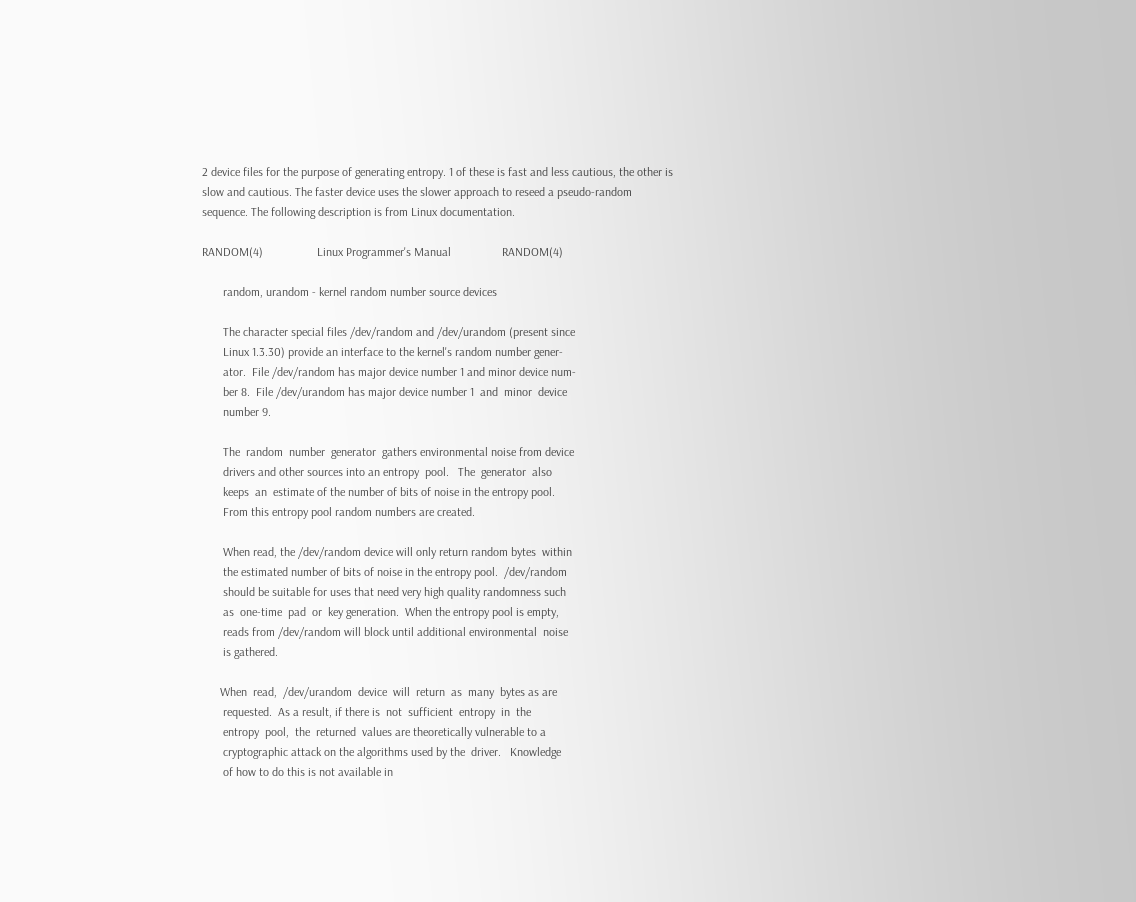2 device files for the purpose of generating entropy. 1 of these is fast and less cautious, the other is slow and cautious. The faster device uses the slower approach to reseed a pseudo-random sequence. The following description is from Linux documentation.

RANDOM(4)                  Linux Programmer's Manual                 RANDOM(4)

       random, urandom - kernel random number source devices

       The character special files /dev/random and /dev/urandom (present since
       Linux 1.3.30) provide an interface to the kernel's random number gener-
       ator.  File /dev/random has major device number 1 and minor device num-
       ber 8.  File /dev/urandom has major device number 1  and  minor  device
       number 9.

       The  random  number  generator  gathers environmental noise from device
       drivers and other sources into an entropy  pool.   The  generator  also
       keeps  an  estimate of the number of bits of noise in the entropy pool.
       From this entropy pool random numbers are created.

       When read, the /dev/random device will only return random bytes  within
       the estimated number of bits of noise in the entropy pool.  /dev/random
       should be suitable for uses that need very high quality randomness such
       as  one-time  pad  or  key generation.  When the entropy pool is empty,
       reads from /dev/random will block until additional environmental  noise
       is gathered.

      When  read,  /dev/urandom  device  will  return  as  many  bytes as are
       requested.  As a result, if there is  not  sufficient  entropy  in  the
       entropy  pool,  the  returned  values are theoretically vulnerable to a
       cryptographic attack on the algorithms used by the  driver.   Knowledge
       of how to do this is not available in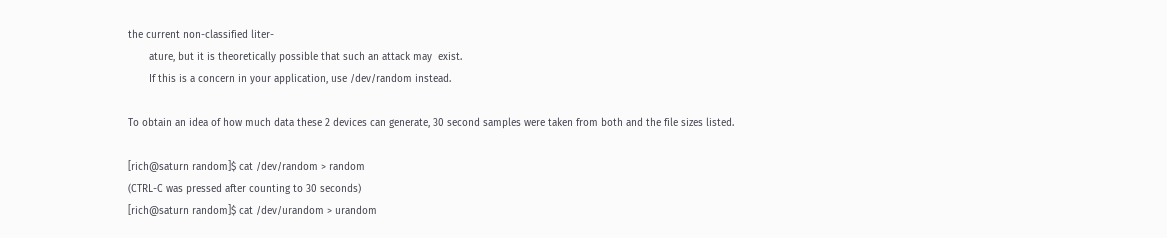the current non-classified liter-
       ature, but it is theoretically possible that such an attack may  exist.
       If this is a concern in your application, use /dev/random instead.

To obtain an idea of how much data these 2 devices can generate, 30 second samples were taken from both and the file sizes listed.

[rich@saturn random]$ cat /dev/random > random
(CTRL-C was pressed after counting to 30 seconds)
[rich@saturn random]$ cat /dev/urandom > urandom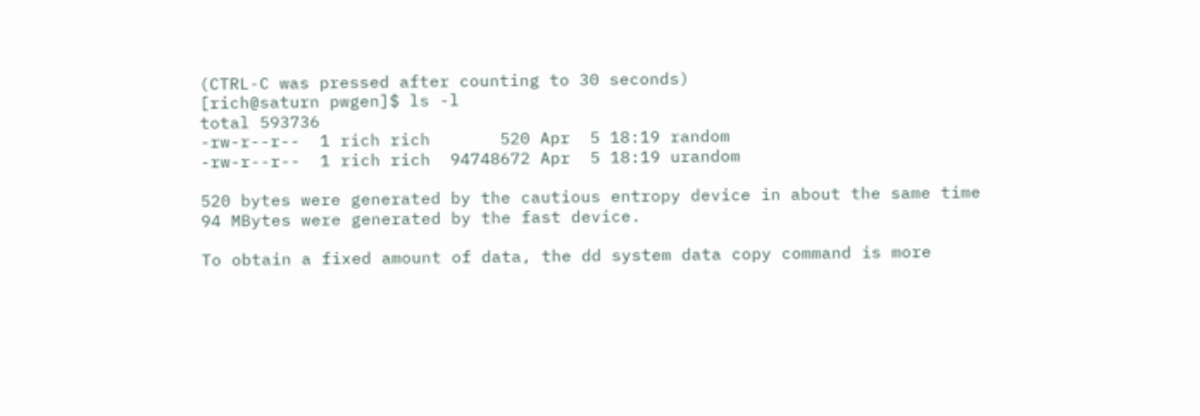(CTRL-C was pressed after counting to 30 seconds)
[rich@saturn pwgen]$ ls -l
total 593736
-rw-r--r--  1 rich rich       520 Apr  5 18:19 random
-rw-r--r--  1 rich rich  94748672 Apr  5 18:19 urandom

520 bytes were generated by the cautious entropy device in about the same time 94 MBytes were generated by the fast device.

To obtain a fixed amount of data, the dd system data copy command is more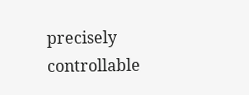precisely controllable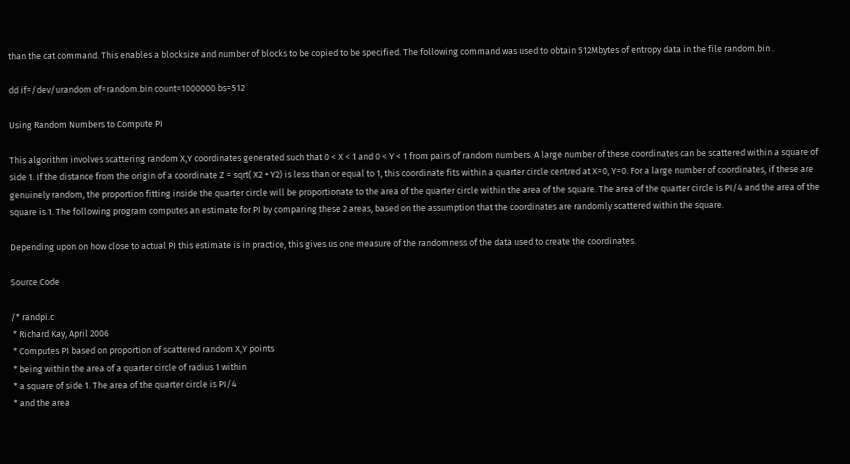than the cat command. This enables a blocksize and number of blocks to be copied to be specified. The following command was used to obtain 512Mbytes of entropy data in the file random.bin .

dd if=/dev/urandom of=random.bin count=1000000 bs=512

Using Random Numbers to Compute PI

This algorithm involves scattering random X,Y coordinates generated such that 0 < X < 1 and 0 < Y < 1 from pairs of random numbers. A large number of these coordinates can be scattered within a square of side 1. If the distance from the origin of a coordinate Z = sqrt( X2 + Y2) is less than or equal to 1, this coordinate fits within a quarter circle centred at X=0, Y=0. For a large number of coordinates, if these are genuinely random, the proportion fitting inside the quarter circle will be proportionate to the area of the quarter circle within the area of the square. The area of the quarter circle is PI/4 and the area of the square is 1. The following program computes an estimate for PI by comparing these 2 areas, based on the assumption that the coordinates are randomly scattered within the square.

Depending upon on how close to actual PI this estimate is in practice, this gives us one measure of the randomness of the data used to create the coordinates.

Source Code

/* randpi.c
 * Richard Kay, April 2006
 * Computes PI based on proportion of scattered random X,Y points
 * being within the area of a quarter circle of radius 1 within
 * a square of side 1. The area of the quarter circle is PI/4
 * and the area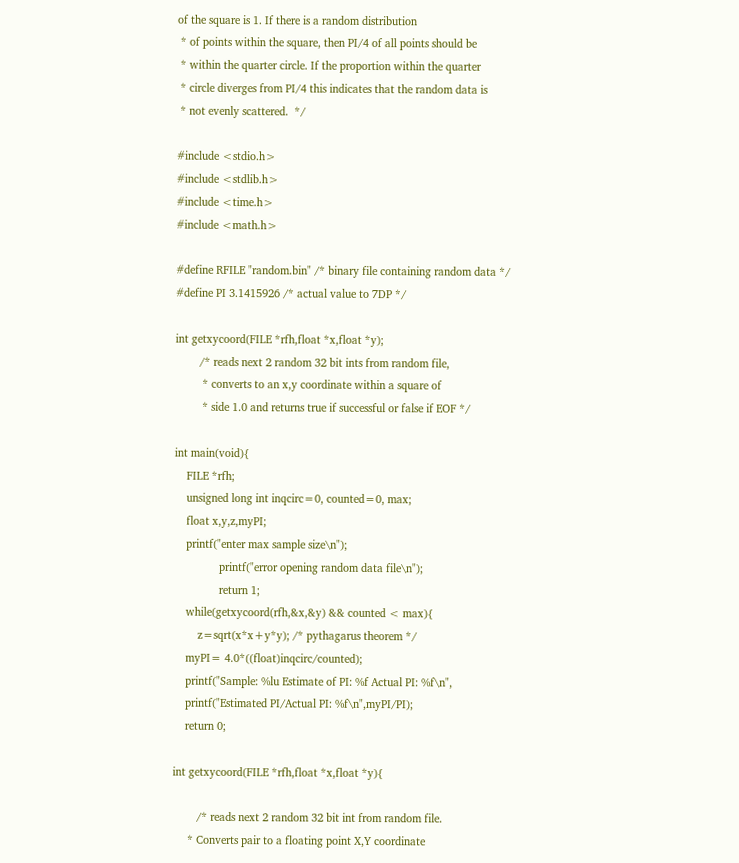of the square is 1. If there is a random distribution
 * of points within the square, then PI/4 of all points should be
 * within the quarter circle. If the proportion within the quarter
 * circle diverges from PI/4 this indicates that the random data is
 * not evenly scattered.  */

#include <stdio.h>
#include <stdlib.h>
#include <time.h>
#include <math.h>

#define RFILE "random.bin" /* binary file containing random data */
#define PI 3.1415926 /* actual value to 7DP */

int getxycoord(FILE *rfh,float *x,float *y);
        /* reads next 2 random 32 bit ints from random file,
         * converts to an x,y coordinate within a square of
         * side 1.0 and returns true if successful or false if EOF */

int main(void){
    FILE *rfh;
    unsigned long int inqcirc=0, counted=0, max;
    float x,y,z,myPI;
    printf("enter max sample size\n");
               printf("error opening random data file\n");
               return 1;
    while(getxycoord(rfh,&x,&y) && counted < max){
        z=sqrt(x*x+y*y); /* pythagarus theorem */
    myPI= 4.0*((float)inqcirc/counted);
    printf("Sample: %lu Estimate of PI: %f Actual PI: %f\n",
    printf("Estimated PI/Actual PI: %f\n",myPI/PI);
    return 0;

int getxycoord(FILE *rfh,float *x,float *y){

        /* reads next 2 random 32 bit int from random file.
     * Converts pair to a floating point X,Y coordinate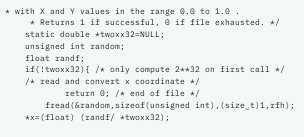* with X and Y values in the range 0.0 to 1.0 .
     * Returns 1 if successful, 0 if file exhausted. */
    static double *twoxx32=NULL;
    unsigned int random;
    float randf;
    if(!twoxx32){ /* only compute 2**32 on first call */
    /* read and convert x coordinate */
            return 0; /* end of file */
        fread(&random,sizeof(unsigned int),(size_t)1,rfh);
    *x=(float) (randf/ *twoxx32);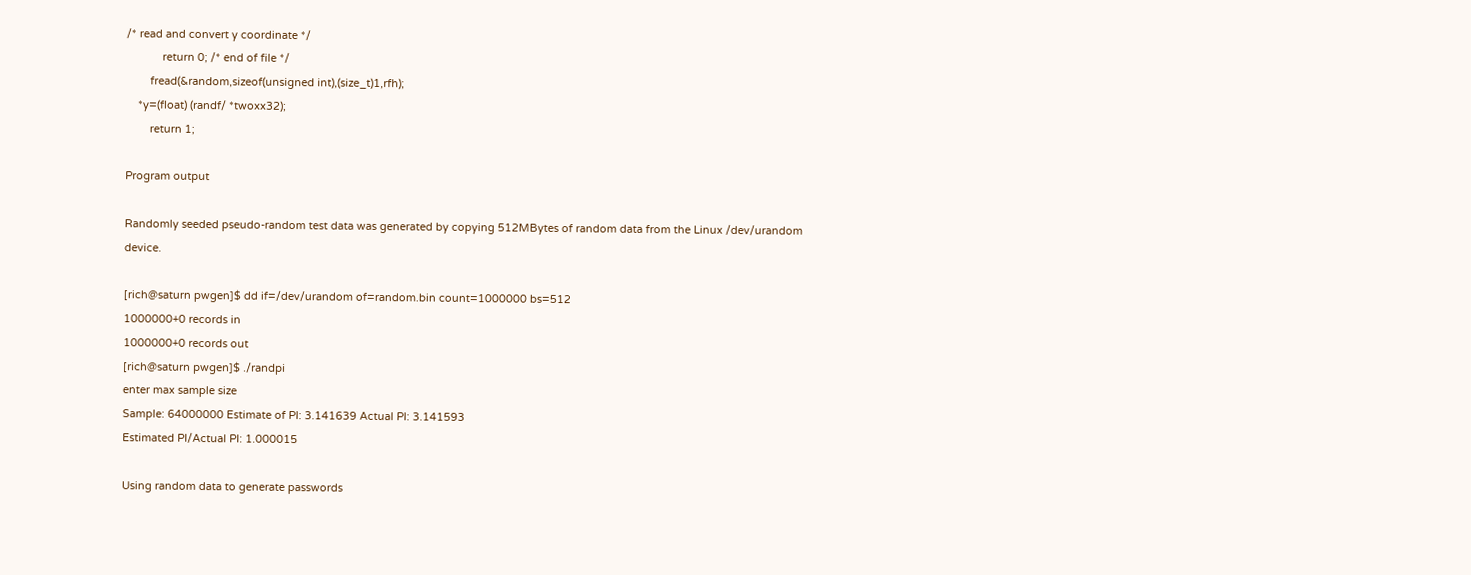/* read and convert y coordinate */
            return 0; /* end of file */
        fread(&random,sizeof(unsigned int),(size_t)1,rfh);
    *y=(float) (randf/ *twoxx32);
        return 1;

Program output

Randomly seeded pseudo-random test data was generated by copying 512MBytes of random data from the Linux /dev/urandom device.

[rich@saturn pwgen]$ dd if=/dev/urandom of=random.bin count=1000000 bs=512
1000000+0 records in
1000000+0 records out
[rich@saturn pwgen]$ ./randpi
enter max sample size
Sample: 64000000 Estimate of PI: 3.141639 Actual PI: 3.141593
Estimated PI/Actual PI: 1.000015

Using random data to generate passwords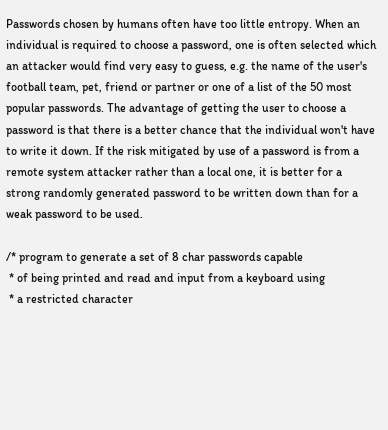Passwords chosen by humans often have too little entropy. When an individual is required to choose a password, one is often selected which an attacker would find very easy to guess, e.g. the name of the user's football team, pet, friend or partner or one of a list of the 50 most popular passwords. The advantage of getting the user to choose a password is that there is a better chance that the individual won't have to write it down. If the risk mitigated by use of a password is from a remote system attacker rather than a local one, it is better for a strong randomly generated password to be written down than for a weak password to be used.

/* program to generate a set of 8 char passwords capable
 * of being printed and read and input from a keyboard using
 * a restricted character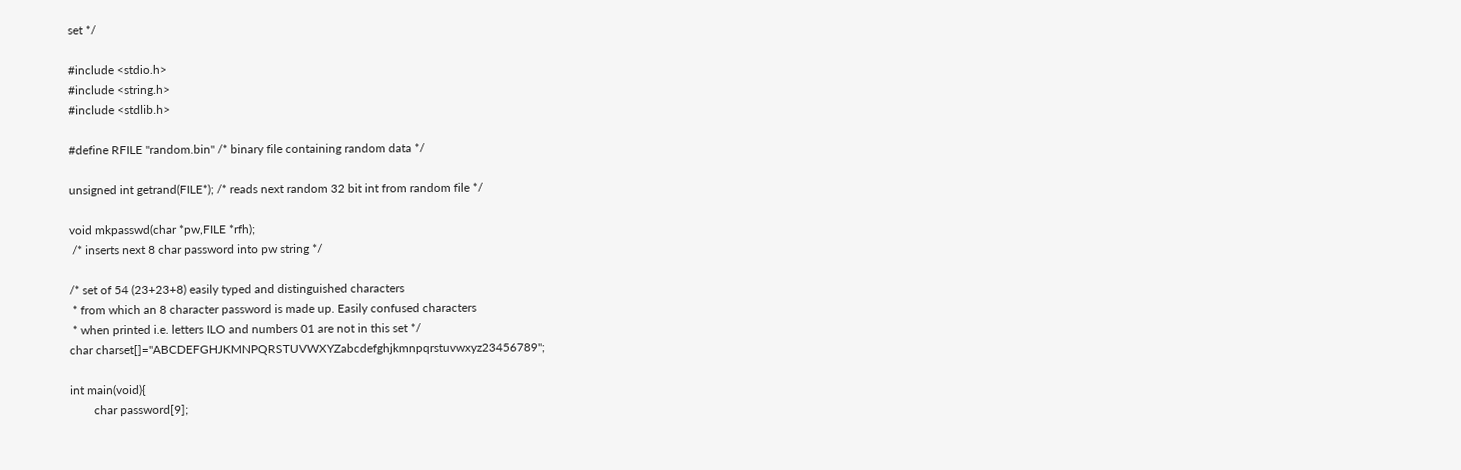set */

#include <stdio.h>
#include <string.h>
#include <stdlib.h>

#define RFILE "random.bin" /* binary file containing random data */

unsigned int getrand(FILE*); /* reads next random 32 bit int from random file */

void mkpasswd(char *pw,FILE *rfh);
 /* inserts next 8 char password into pw string */

/* set of 54 (23+23+8) easily typed and distinguished characters
 * from which an 8 character password is made up. Easily confused characters
 * when printed i.e. letters ILO and numbers 01 are not in this set */
char charset[]="ABCDEFGHJKMNPQRSTUVWXYZabcdefghjkmnpqrstuvwxyz23456789";

int main(void){
        char password[9];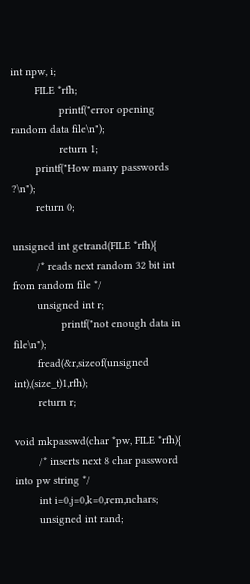int npw, i;
        FILE *rfh;
                printf("error opening random data file\n");
                return 1;
        printf("How many passwords ?\n");
        return 0;

unsigned int getrand(FILE *rfh){
        /* reads next random 32 bit int from random file */
        unsigned int r;
                printf("not enough data in file\n");
        fread(&r,sizeof(unsigned int),(size_t)1,rfh);
        return r;

void mkpasswd(char *pw, FILE *rfh){
        /* inserts next 8 char password into pw string */
        int i=0,j=0,k=0,rem,nchars;
        unsigned int rand;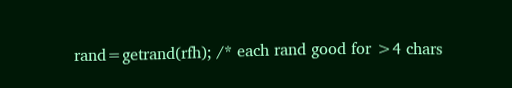rand=getrand(rfh); /* each rand good for >4 chars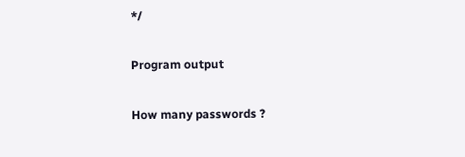*/

Program output

How many passwords ?